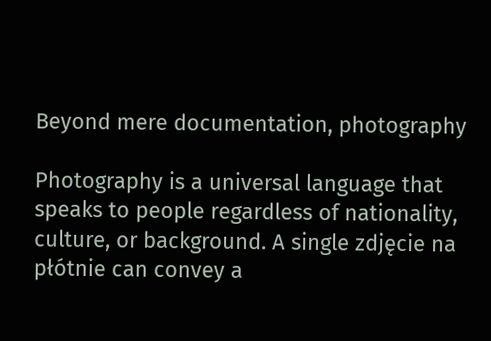Beyond mere documentation, photography

Photography is a universal language that speaks to people regardless of nationality, culture, or background. A single zdjęcie na płótnie can convey a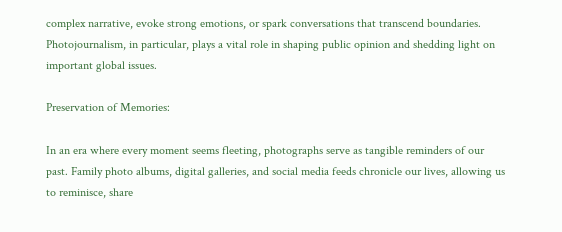complex narrative, evoke strong emotions, or spark conversations that transcend boundaries. Photojournalism, in particular, plays a vital role in shaping public opinion and shedding light on important global issues.

Preservation of Memories:

In an era where every moment seems fleeting, photographs serve as tangible reminders of our past. Family photo albums, digital galleries, and social media feeds chronicle our lives, allowing us to reminisce, share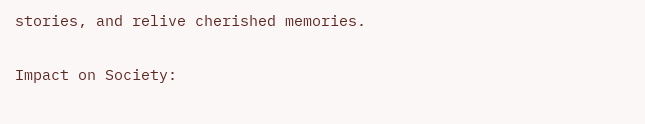stories, and relive cherished memories.

Impact on Society: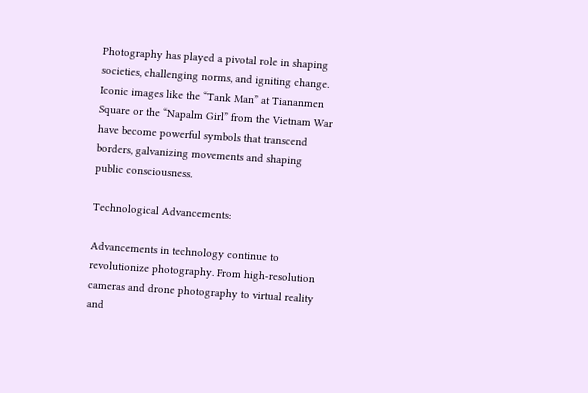Photography has played a pivotal role in shaping societies, challenging norms, and igniting change. Iconic images like the “Tank Man” at Tiananmen Square or the “Napalm Girl” from the Vietnam War have become powerful symbols that transcend borders, galvanizing movements and shaping public consciousness.

Technological Advancements:

Advancements in technology continue to revolutionize photography. From high-resolution cameras and drone photography to virtual reality and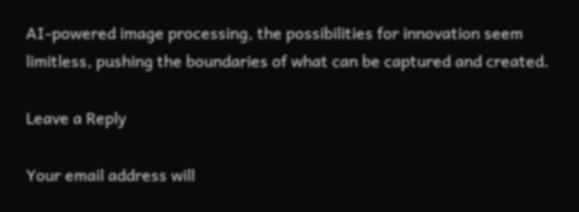AI-powered image processing, the possibilities for innovation seem limitless, pushing the boundaries of what can be captured and created.

Leave a Reply

Your email address will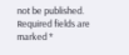not be published. Required fields are marked *